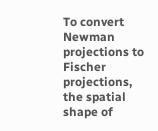To convert Newman projections to Fischer projections, the spatial shape of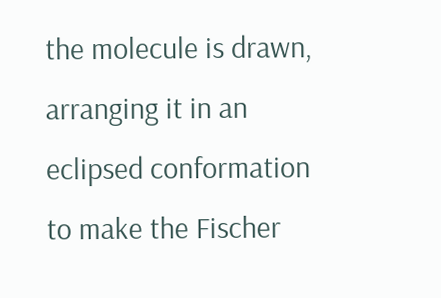the molecule is drawn, arranging it in an eclipsed conformation to make the Fischer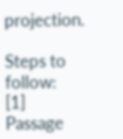projection.

Steps to follow:
[1] Passage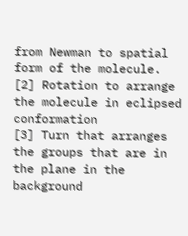from Newman to spatial form of the molecule.
[2] Rotation to arrange the molecule in eclipsed conformation
[3] Turn that arranges the groups that are in the plane in the background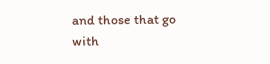and those that go with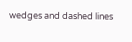wedges and dashed lines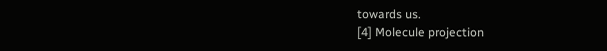towards us.
[4] Molecule projection